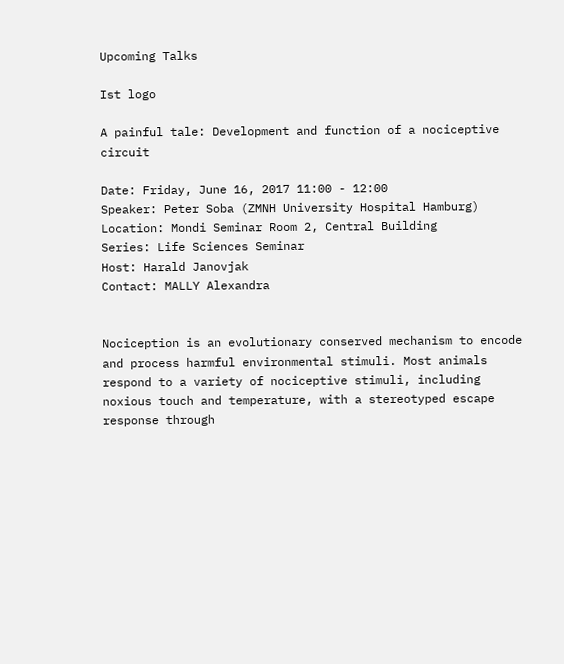Upcoming Talks

Ist logo

A painful tale: Development and function of a nociceptive circuit

Date: Friday, June 16, 2017 11:00 - 12:00
Speaker: Peter Soba (ZMNH University Hospital Hamburg)
Location: Mondi Seminar Room 2, Central Building
Series: Life Sciences Seminar
Host: Harald Janovjak
Contact: MALLY Alexandra


Nociception is an evolutionary conserved mechanism to encode and process harmful environmental stimuli. Most animals respond to a variety of nociceptive stimuli, including noxious touch and temperature, with a stereotyped escape response through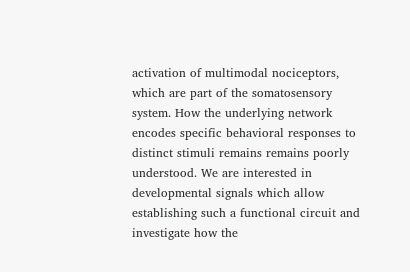activation of multimodal nociceptors, which are part of the somatosensory system. How the underlying network encodes specific behavioral responses to distinct stimuli remains remains poorly understood. We are interested in developmental signals which allow establishing such a functional circuit and investigate how the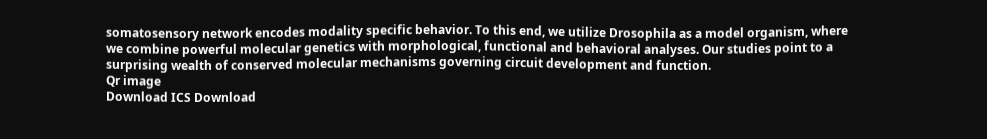somatosensory network encodes modality specific behavior. To this end, we utilize Drosophila as a model organism, where we combine powerful molecular genetics with morphological, functional and behavioral analyses. Our studies point to a surprising wealth of conserved molecular mechanisms governing circuit development and function.
Qr image
Download ICS Download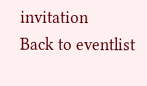invitation
Back to eventlist